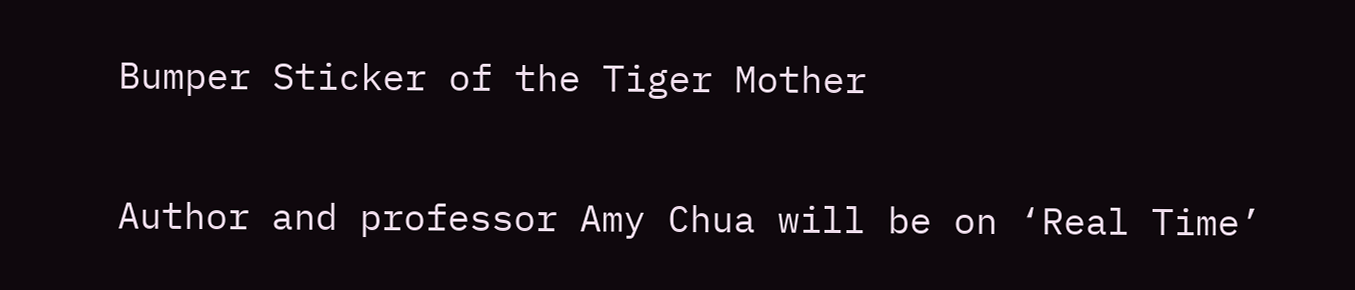Bumper Sticker of the Tiger Mother

Author and professor Amy Chua will be on ‘Real Time’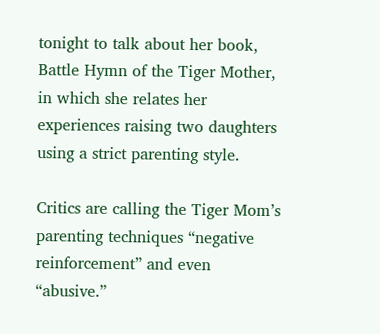tonight to talk about her book, Battle Hymn of the Tiger Mother, in which she relates her experiences raising two daughters using a strict parenting style.

Critics are calling the Tiger Mom’s parenting techniques “negative reinforcement” and even “abusive.”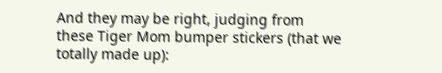And they may be right, judging from these Tiger Mom bumper stickers (that we totally made up):